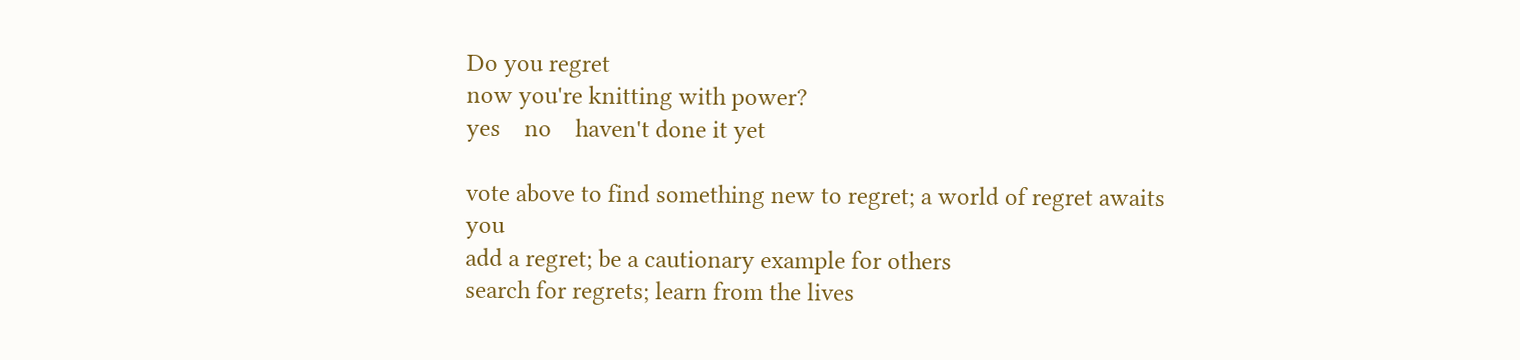Do you regret
now you're knitting with power?
yes    no    haven't done it yet

vote above to find something new to regret; a world of regret awaits you
add a regret; be a cautionary example for others
search for regrets; learn from the lives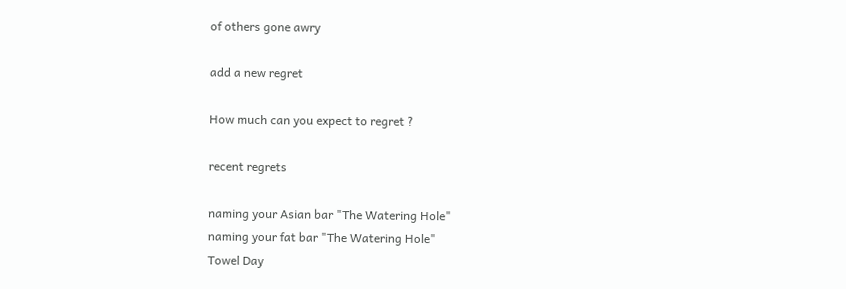of others gone awry

add a new regret

How much can you expect to regret ?

recent regrets

naming your Asian bar "The Watering Hole"
naming your fat bar "The Watering Hole"
Towel Day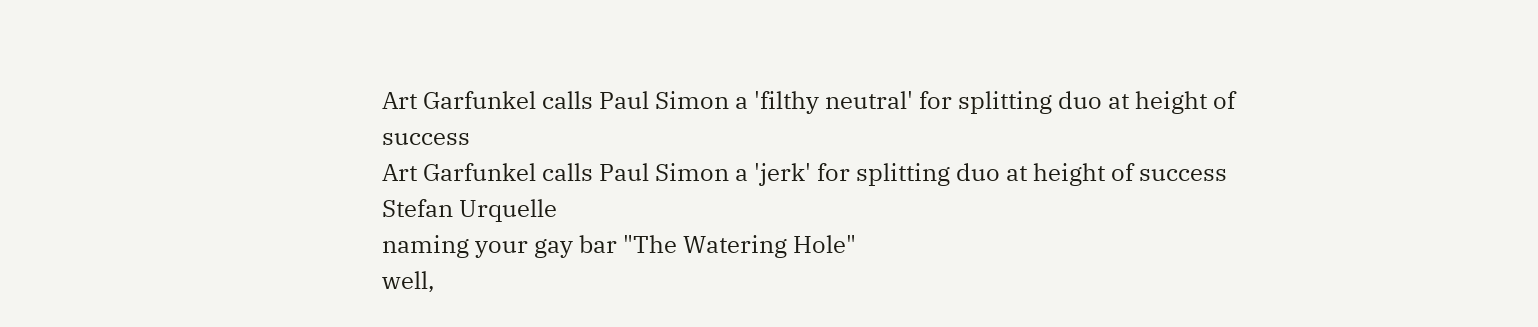Art Garfunkel calls Paul Simon a 'filthy neutral' for splitting duo at height of success
Art Garfunkel calls Paul Simon a 'jerk' for splitting duo at height of success
Stefan Urquelle
naming your gay bar "The Watering Hole"
well,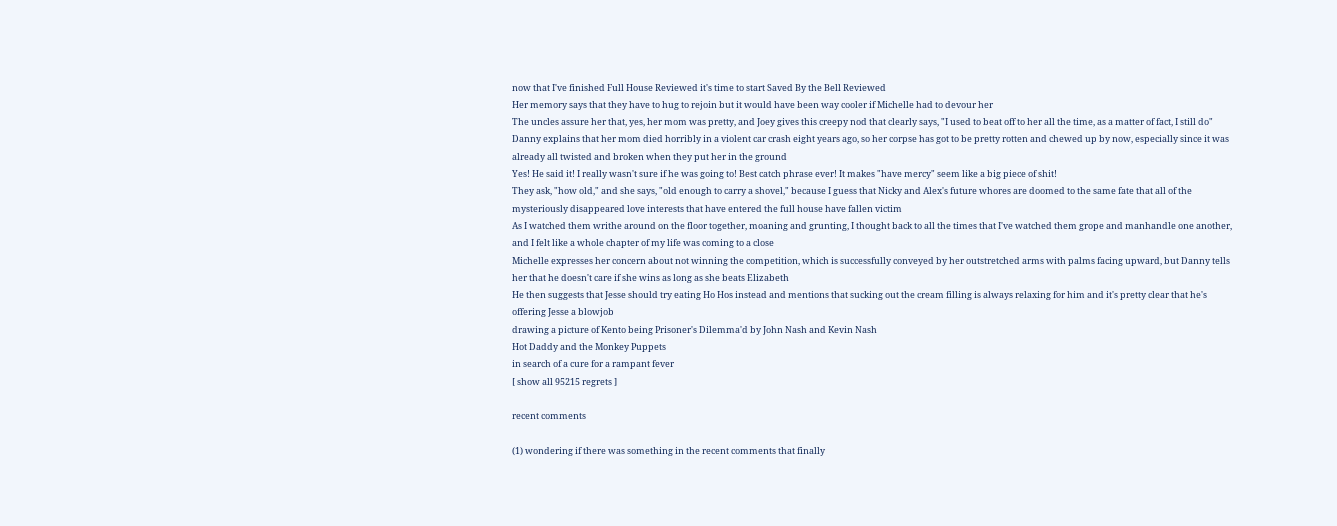now that I've finished Full House Reviewed it's time to start Saved By the Bell Reviewed
Her memory says that they have to hug to rejoin but it would have been way cooler if Michelle had to devour her
The uncles assure her that, yes, her mom was pretty, and Joey gives this creepy nod that clearly says, "I used to beat off to her all the time, as a matter of fact, I still do"
Danny explains that her mom died horribly in a violent car crash eight years ago, so her corpse has got to be pretty rotten and chewed up by now, especially since it was already all twisted and broken when they put her in the ground
Yes! He said it! I really wasn't sure if he was going to! Best catch phrase ever! It makes "have mercy" seem like a big piece of shit!
They ask, "how old," and she says, "old enough to carry a shovel," because I guess that Nicky and Alex's future whores are doomed to the same fate that all of the mysteriously disappeared love interests that have entered the full house have fallen victim
As I watched them writhe around on the floor together, moaning and grunting, I thought back to all the times that I've watched them grope and manhandle one another, and I felt like a whole chapter of my life was coming to a close
Michelle expresses her concern about not winning the competition, which is successfully conveyed by her outstretched arms with palms facing upward, but Danny tells her that he doesn't care if she wins as long as she beats Elizabeth
He then suggests that Jesse should try eating Ho Hos instead and mentions that sucking out the cream filling is always relaxing for him and it's pretty clear that he's offering Jesse a blowjob
drawing a picture of Kento being Prisoner's Dilemma'd by John Nash and Kevin Nash
Hot Daddy and the Monkey Puppets
in search of a cure for a rampant fever
[ show all 95215 regrets ]

recent comments

(1) wondering if there was something in the recent comments that finally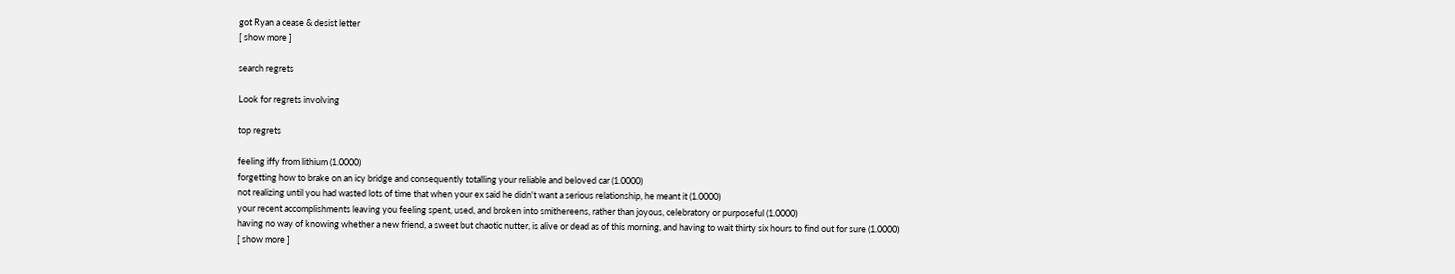got Ryan a cease & desist letter
[ show more ]

search regrets

Look for regrets involving

top regrets

feeling iffy from lithium (1.0000)
forgetting how to brake on an icy bridge and consequently totalling your reliable and beloved car (1.0000)
not realizing until you had wasted lots of time that when your ex said he didn't want a serious relationship, he meant it (1.0000)
your recent accomplishments leaving you feeling spent, used, and broken into smithereens, rather than joyous, celebratory or purposeful (1.0000)
having no way of knowing whether a new friend, a sweet but chaotic nutter, is alive or dead as of this morning, and having to wait thirty six hours to find out for sure (1.0000)
[ show more ]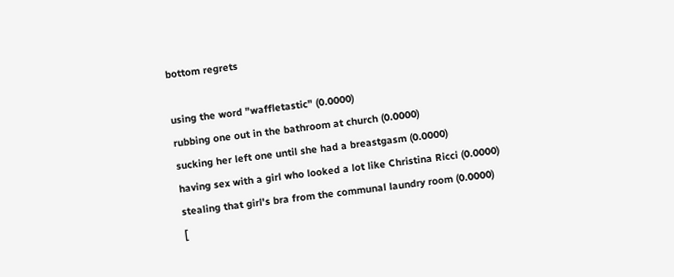bottom regrets

using the word "waffletastic" (0.0000)
rubbing one out in the bathroom at church (0.0000)
sucking her left one until she had a breastgasm (0.0000)
having sex with a girl who looked a lot like Christina Ricci (0.0000)
stealing that girl's bra from the communal laundry room (0.0000)
[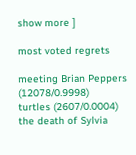show more ]

most voted regrets

meeting Brian Peppers (12078/0.9998)
turtles (2607/0.0004)
the death of Sylvia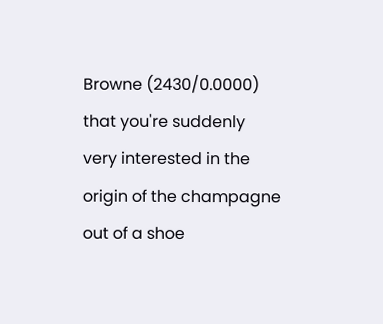Browne (2430/0.0000)
that you're suddenly very interested in the origin of the champagne out of a shoe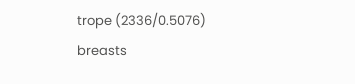trope (2336/0.5076)
breasts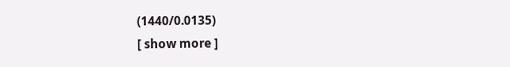(1440/0.0135)
[ show more ]